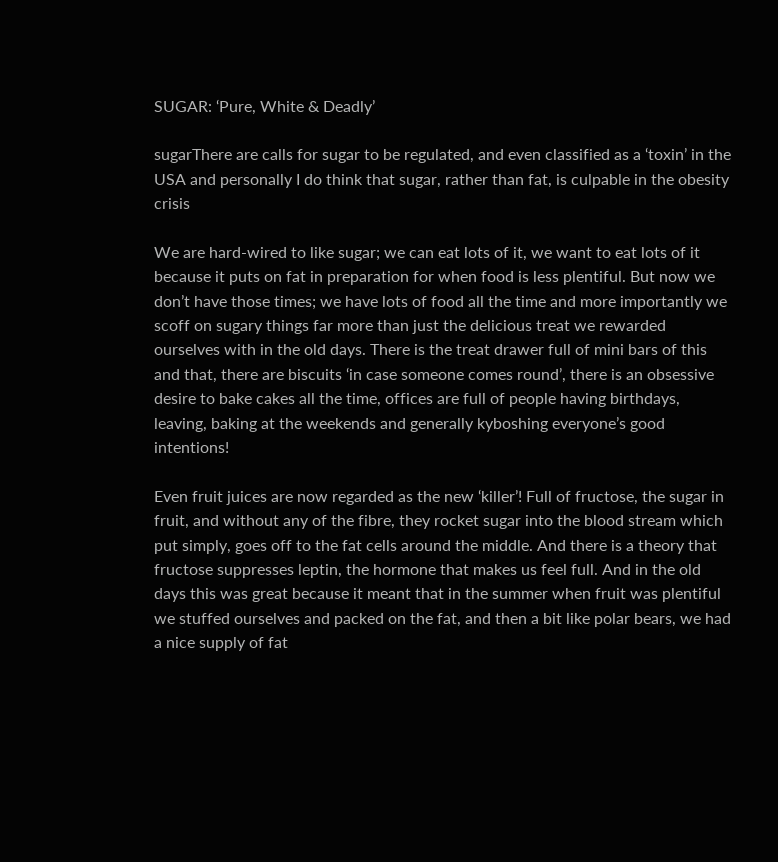SUGAR: ‘Pure, White & Deadly’

sugarThere are calls for sugar to be regulated, and even classified as a ‘toxin’ in the USA and personally I do think that sugar, rather than fat, is culpable in the obesity crisis

We are hard-wired to like sugar; we can eat lots of it, we want to eat lots of it because it puts on fat in preparation for when food is less plentiful. But now we don’t have those times; we have lots of food all the time and more importantly we scoff on sugary things far more than just the delicious treat we rewarded ourselves with in the old days. There is the treat drawer full of mini bars of this and that, there are biscuits ‘in case someone comes round’, there is an obsessive desire to bake cakes all the time, offices are full of people having birthdays, leaving, baking at the weekends and generally kyboshing everyone’s good intentions!

Even fruit juices are now regarded as the new ‘killer’! Full of fructose, the sugar in fruit, and without any of the fibre, they rocket sugar into the blood stream which put simply, goes off to the fat cells around the middle. And there is a theory that fructose suppresses leptin, the hormone that makes us feel full. And in the old days this was great because it meant that in the summer when fruit was plentiful we stuffed ourselves and packed on the fat, and then a bit like polar bears, we had a nice supply of fat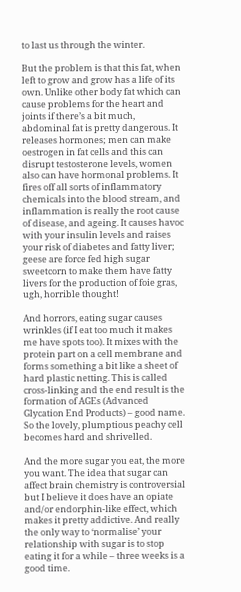to last us through the winter.

But the problem is that this fat, when left to grow and grow has a life of its own. Unlike other body fat which can cause problems for the heart and joints if there’s a bit much, abdominal fat is pretty dangerous. It releases hormones; men can make oestrogen in fat cells and this can disrupt testosterone levels, women also can have hormonal problems. It fires off all sorts of inflammatory chemicals into the blood stream, and inflammation is really the root cause of disease, and ageing. It causes havoc with your insulin levels and raises your risk of diabetes and fatty liver; geese are force fed high sugar sweetcorn to make them have fatty livers for the production of foie gras, ugh, horrible thought!

And horrors, eating sugar causes wrinkles (if I eat too much it makes me have spots too). It mixes with the protein part on a cell membrane and forms something a bit like a sheet of hard plastic netting. This is called cross-linking and the end result is the formation of AGEs (Advanced Glycation End Products) – good name. So the lovely, plumptious peachy cell becomes hard and shrivelled.

And the more sugar you eat, the more you want. The idea that sugar can affect brain chemistry is controversial but I believe it does have an opiate and/or endorphin-like effect, which makes it pretty addictive. And really the only way to ‘normalise’ your relationship with sugar is to stop eating it for a while – three weeks is a good time.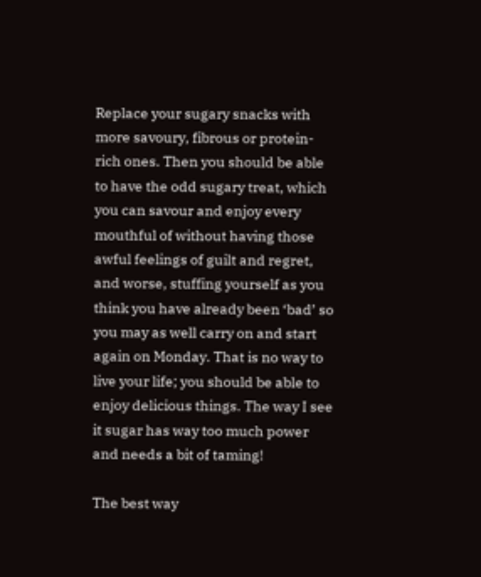Replace your sugary snacks with more savoury, fibrous or protein-rich ones. Then you should be able to have the odd sugary treat, which you can savour and enjoy every mouthful of without having those awful feelings of guilt and regret, and worse, stuffing yourself as you think you have already been ‘bad’ so you may as well carry on and start again on Monday. That is no way to live your life; you should be able to enjoy delicious things. The way I see it sugar has way too much power and needs a bit of taming!

The best way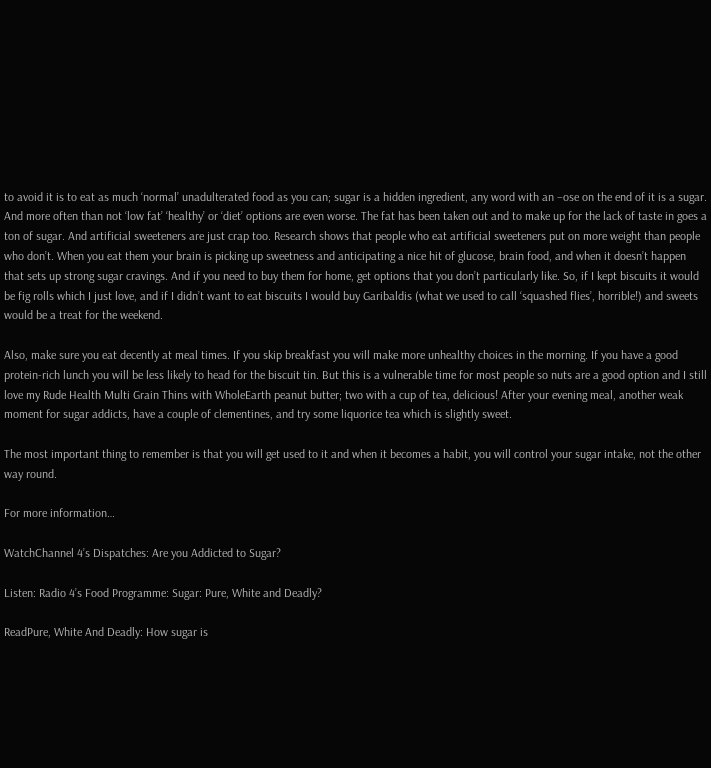to avoid it is to eat as much ‘normal’ unadulterated food as you can; sugar is a hidden ingredient, any word with an –ose on the end of it is a sugar. And more often than not ‘low fat’ ‘healthy’ or ‘diet’ options are even worse. The fat has been taken out and to make up for the lack of taste in goes a ton of sugar. And artificial sweeteners are just crap too. Research shows that people who eat artificial sweeteners put on more weight than people who don’t. When you eat them your brain is picking up sweetness and anticipating a nice hit of glucose, brain food, and when it doesn’t happen that sets up strong sugar cravings. And if you need to buy them for home, get options that you don’t particularly like. So, if I kept biscuits it would be fig rolls which I just love, and if I didn’t want to eat biscuits I would buy Garibaldis (what we used to call ‘squashed flies’, horrible!) and sweets would be a treat for the weekend.

Also, make sure you eat decently at meal times. If you skip breakfast you will make more unhealthy choices in the morning. If you have a good protein-rich lunch you will be less likely to head for the biscuit tin. But this is a vulnerable time for most people so nuts are a good option and I still love my Rude Health Multi Grain Thins with WholeEarth peanut butter; two with a cup of tea, delicious! After your evening meal, another weak moment for sugar addicts, have a couple of clementines, and try some liquorice tea which is slightly sweet.

The most important thing to remember is that you will get used to it and when it becomes a habit, you will control your sugar intake, not the other way round.

For more information…

WatchChannel 4’s Dispatches: Are you Addicted to Sugar?

Listen: Radio 4’s Food Programme: Sugar: Pure, White and Deadly?

ReadPure, White And Deadly: How sugar is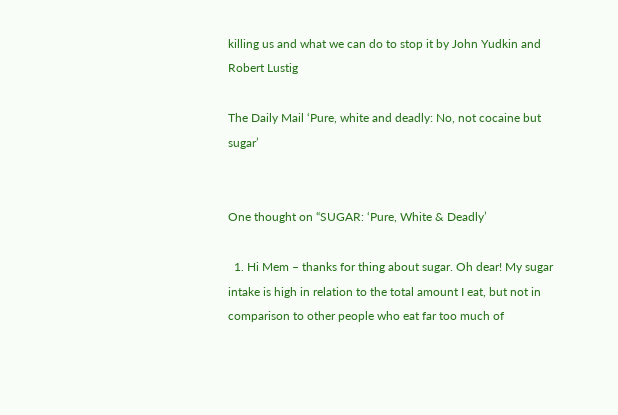killing us and what we can do to stop it by John Yudkin and Robert Lustig

The Daily Mail ‘Pure, white and deadly: No, not cocaine but sugar’


One thought on “SUGAR: ‘Pure, White & Deadly’

  1. Hi Mem – thanks for thing about sugar. Oh dear! My sugar intake is high in relation to the total amount I eat, but not in comparison to other people who eat far too much of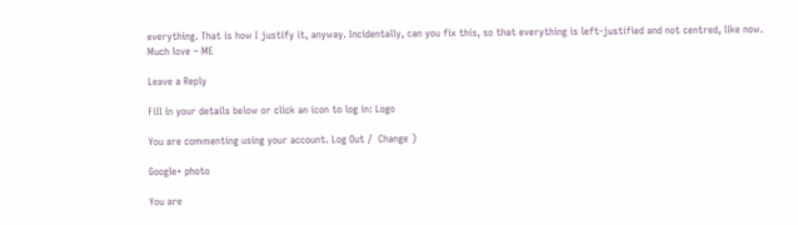everything. That is how I justify it, anyway. Incidentally, can you fix this, so that everything is left-justified and not centred, like now. Much love – ME

Leave a Reply

Fill in your details below or click an icon to log in: Logo

You are commenting using your account. Log Out /  Change )

Google+ photo

You are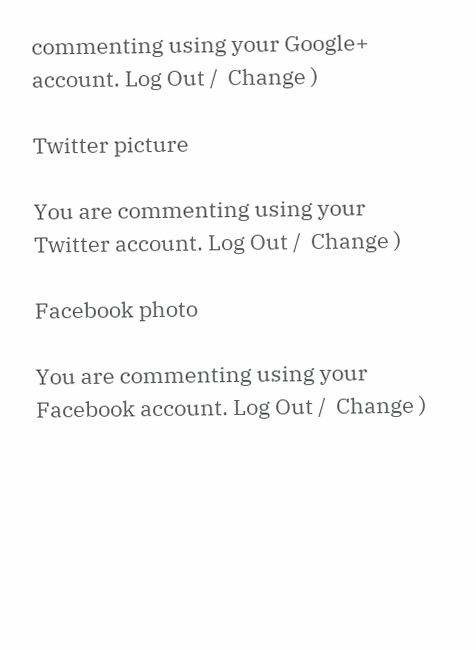commenting using your Google+ account. Log Out /  Change )

Twitter picture

You are commenting using your Twitter account. Log Out /  Change )

Facebook photo

You are commenting using your Facebook account. Log Out /  Change )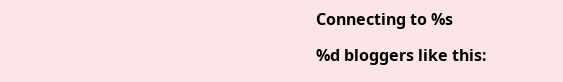Connecting to %s

%d bloggers like this: